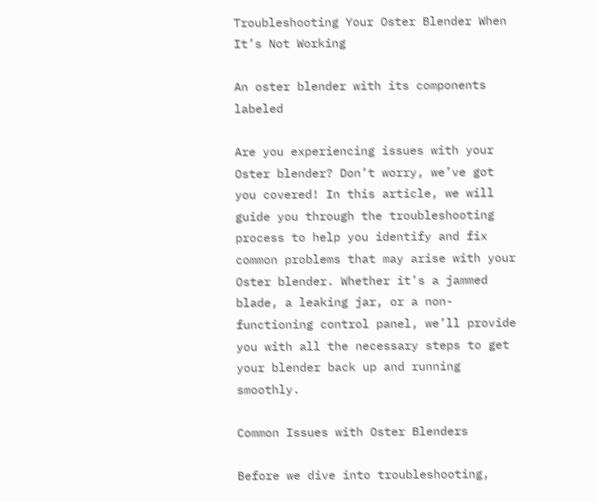Troubleshooting Your Oster Blender When It’s Not Working

An oster blender with its components labeled

Are you experiencing issues with your Oster blender? Don’t worry, we’ve got you covered! In this article, we will guide you through the troubleshooting process to help you identify and fix common problems that may arise with your Oster blender. Whether it’s a jammed blade, a leaking jar, or a non-functioning control panel, we’ll provide you with all the necessary steps to get your blender back up and running smoothly.

Common Issues with Oster Blenders

Before we dive into troubleshooting,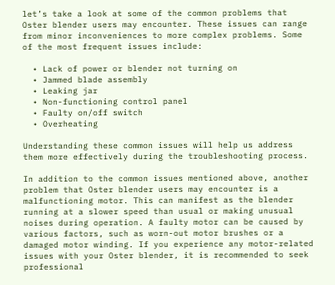let’s take a look at some of the common problems that Oster blender users may encounter. These issues can range from minor inconveniences to more complex problems. Some of the most frequent issues include:

  • Lack of power or blender not turning on
  • Jammed blade assembly
  • Leaking jar
  • Non-functioning control panel
  • Faulty on/off switch
  • Overheating

Understanding these common issues will help us address them more effectively during the troubleshooting process.

In addition to the common issues mentioned above, another problem that Oster blender users may encounter is a malfunctioning motor. This can manifest as the blender running at a slower speed than usual or making unusual noises during operation. A faulty motor can be caused by various factors, such as worn-out motor brushes or a damaged motor winding. If you experience any motor-related issues with your Oster blender, it is recommended to seek professional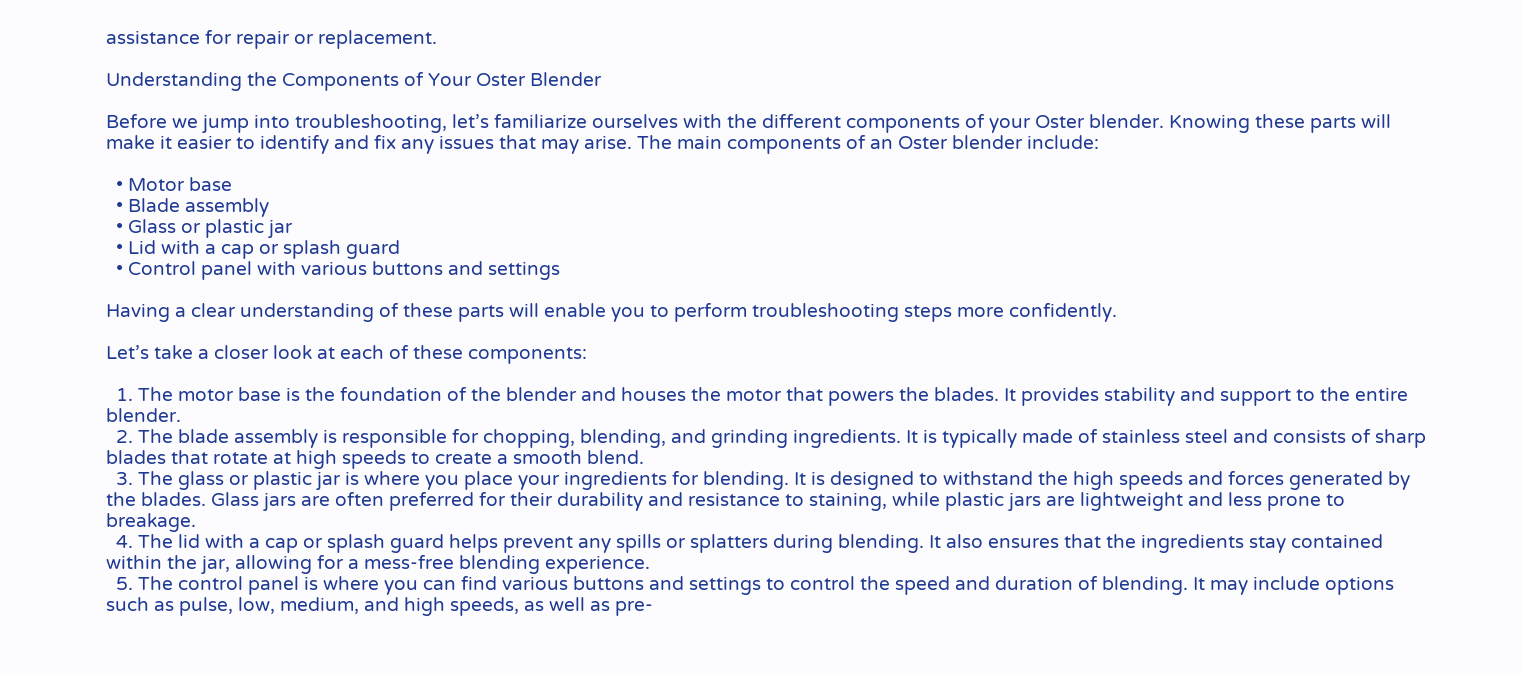assistance for repair or replacement.

Understanding the Components of Your Oster Blender

Before we jump into troubleshooting, let’s familiarize ourselves with the different components of your Oster blender. Knowing these parts will make it easier to identify and fix any issues that may arise. The main components of an Oster blender include:

  • Motor base
  • Blade assembly
  • Glass or plastic jar
  • Lid with a cap or splash guard
  • Control panel with various buttons and settings

Having a clear understanding of these parts will enable you to perform troubleshooting steps more confidently.

Let’s take a closer look at each of these components:

  1. The motor base is the foundation of the blender and houses the motor that powers the blades. It provides stability and support to the entire blender.
  2. The blade assembly is responsible for chopping, blending, and grinding ingredients. It is typically made of stainless steel and consists of sharp blades that rotate at high speeds to create a smooth blend.
  3. The glass or plastic jar is where you place your ingredients for blending. It is designed to withstand the high speeds and forces generated by the blades. Glass jars are often preferred for their durability and resistance to staining, while plastic jars are lightweight and less prone to breakage.
  4. The lid with a cap or splash guard helps prevent any spills or splatters during blending. It also ensures that the ingredients stay contained within the jar, allowing for a mess-free blending experience.
  5. The control panel is where you can find various buttons and settings to control the speed and duration of blending. It may include options such as pulse, low, medium, and high speeds, as well as pre-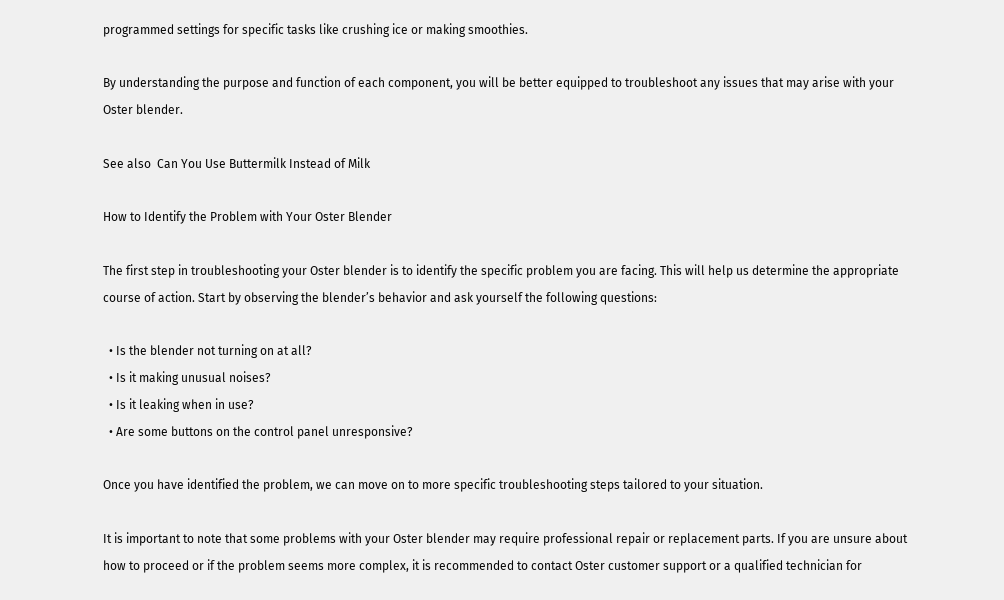programmed settings for specific tasks like crushing ice or making smoothies.

By understanding the purpose and function of each component, you will be better equipped to troubleshoot any issues that may arise with your Oster blender.

See also  Can You Use Buttermilk Instead of Milk

How to Identify the Problem with Your Oster Blender

The first step in troubleshooting your Oster blender is to identify the specific problem you are facing. This will help us determine the appropriate course of action. Start by observing the blender’s behavior and ask yourself the following questions:

  • Is the blender not turning on at all?
  • Is it making unusual noises?
  • Is it leaking when in use?
  • Are some buttons on the control panel unresponsive?

Once you have identified the problem, we can move on to more specific troubleshooting steps tailored to your situation.

It is important to note that some problems with your Oster blender may require professional repair or replacement parts. If you are unsure about how to proceed or if the problem seems more complex, it is recommended to contact Oster customer support or a qualified technician for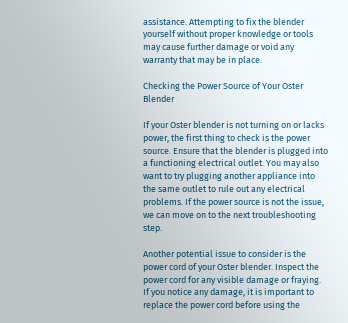assistance. Attempting to fix the blender yourself without proper knowledge or tools may cause further damage or void any warranty that may be in place.

Checking the Power Source of Your Oster Blender

If your Oster blender is not turning on or lacks power, the first thing to check is the power source. Ensure that the blender is plugged into a functioning electrical outlet. You may also want to try plugging another appliance into the same outlet to rule out any electrical problems. If the power source is not the issue, we can move on to the next troubleshooting step.

Another potential issue to consider is the power cord of your Oster blender. Inspect the power cord for any visible damage or fraying. If you notice any damage, it is important to replace the power cord before using the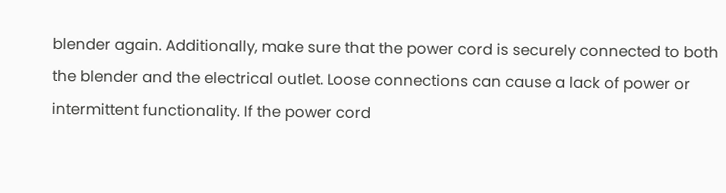blender again. Additionally, make sure that the power cord is securely connected to both the blender and the electrical outlet. Loose connections can cause a lack of power or intermittent functionality. If the power cord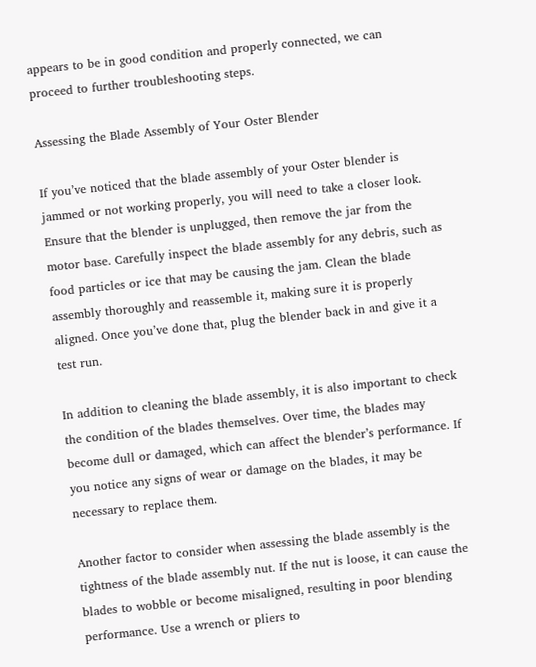appears to be in good condition and properly connected, we can proceed to further troubleshooting steps.

Assessing the Blade Assembly of Your Oster Blender

If you’ve noticed that the blade assembly of your Oster blender is jammed or not working properly, you will need to take a closer look. Ensure that the blender is unplugged, then remove the jar from the motor base. Carefully inspect the blade assembly for any debris, such as food particles or ice that may be causing the jam. Clean the blade assembly thoroughly and reassemble it, making sure it is properly aligned. Once you’ve done that, plug the blender back in and give it a test run.

In addition to cleaning the blade assembly, it is also important to check the condition of the blades themselves. Over time, the blades may become dull or damaged, which can affect the blender’s performance. If you notice any signs of wear or damage on the blades, it may be necessary to replace them.

Another factor to consider when assessing the blade assembly is the tightness of the blade assembly nut. If the nut is loose, it can cause the blades to wobble or become misaligned, resulting in poor blending performance. Use a wrench or pliers to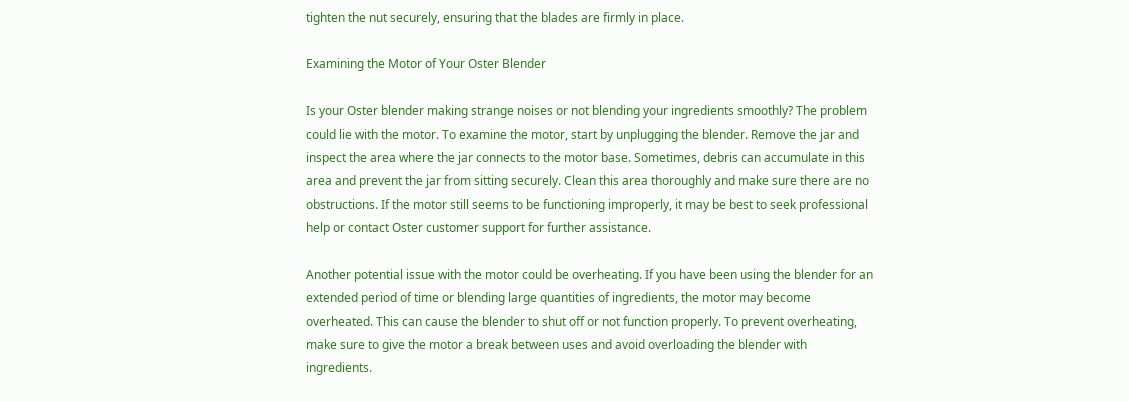tighten the nut securely, ensuring that the blades are firmly in place.

Examining the Motor of Your Oster Blender

Is your Oster blender making strange noises or not blending your ingredients smoothly? The problem could lie with the motor. To examine the motor, start by unplugging the blender. Remove the jar and inspect the area where the jar connects to the motor base. Sometimes, debris can accumulate in this area and prevent the jar from sitting securely. Clean this area thoroughly and make sure there are no obstructions. If the motor still seems to be functioning improperly, it may be best to seek professional help or contact Oster customer support for further assistance.

Another potential issue with the motor could be overheating. If you have been using the blender for an extended period of time or blending large quantities of ingredients, the motor may become overheated. This can cause the blender to shut off or not function properly. To prevent overheating, make sure to give the motor a break between uses and avoid overloading the blender with ingredients.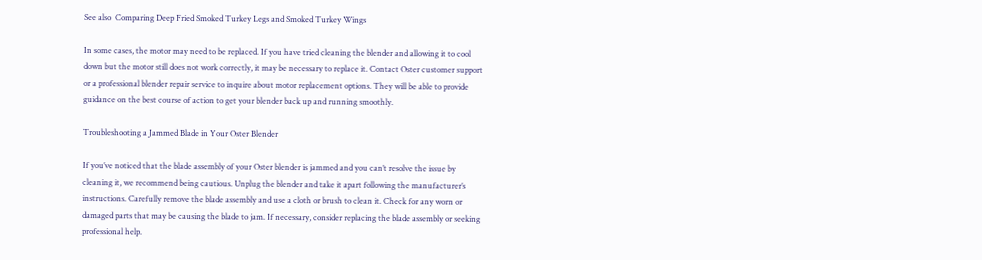See also  Comparing Deep Fried Smoked Turkey Legs and Smoked Turkey Wings

In some cases, the motor may need to be replaced. If you have tried cleaning the blender and allowing it to cool down but the motor still does not work correctly, it may be necessary to replace it. Contact Oster customer support or a professional blender repair service to inquire about motor replacement options. They will be able to provide guidance on the best course of action to get your blender back up and running smoothly.

Troubleshooting a Jammed Blade in Your Oster Blender

If you’ve noticed that the blade assembly of your Oster blender is jammed and you can’t resolve the issue by cleaning it, we recommend being cautious. Unplug the blender and take it apart following the manufacturer’s instructions. Carefully remove the blade assembly and use a cloth or brush to clean it. Check for any worn or damaged parts that may be causing the blade to jam. If necessary, consider replacing the blade assembly or seeking professional help.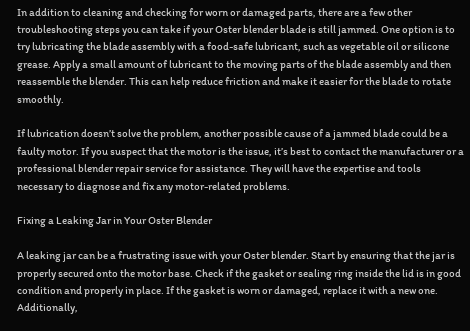In addition to cleaning and checking for worn or damaged parts, there are a few other troubleshooting steps you can take if your Oster blender blade is still jammed. One option is to try lubricating the blade assembly with a food-safe lubricant, such as vegetable oil or silicone grease. Apply a small amount of lubricant to the moving parts of the blade assembly and then reassemble the blender. This can help reduce friction and make it easier for the blade to rotate smoothly.

If lubrication doesn’t solve the problem, another possible cause of a jammed blade could be a faulty motor. If you suspect that the motor is the issue, it’s best to contact the manufacturer or a professional blender repair service for assistance. They will have the expertise and tools necessary to diagnose and fix any motor-related problems.

Fixing a Leaking Jar in Your Oster Blender

A leaking jar can be a frustrating issue with your Oster blender. Start by ensuring that the jar is properly secured onto the motor base. Check if the gasket or sealing ring inside the lid is in good condition and properly in place. If the gasket is worn or damaged, replace it with a new one. Additionally,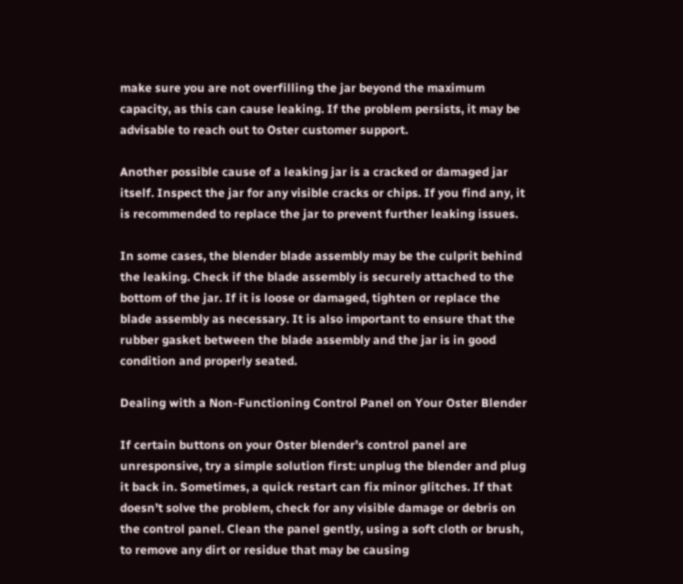make sure you are not overfilling the jar beyond the maximum capacity, as this can cause leaking. If the problem persists, it may be advisable to reach out to Oster customer support.

Another possible cause of a leaking jar is a cracked or damaged jar itself. Inspect the jar for any visible cracks or chips. If you find any, it is recommended to replace the jar to prevent further leaking issues.

In some cases, the blender blade assembly may be the culprit behind the leaking. Check if the blade assembly is securely attached to the bottom of the jar. If it is loose or damaged, tighten or replace the blade assembly as necessary. It is also important to ensure that the rubber gasket between the blade assembly and the jar is in good condition and properly seated.

Dealing with a Non-Functioning Control Panel on Your Oster Blender

If certain buttons on your Oster blender’s control panel are unresponsive, try a simple solution first: unplug the blender and plug it back in. Sometimes, a quick restart can fix minor glitches. If that doesn’t solve the problem, check for any visible damage or debris on the control panel. Clean the panel gently, using a soft cloth or brush, to remove any dirt or residue that may be causing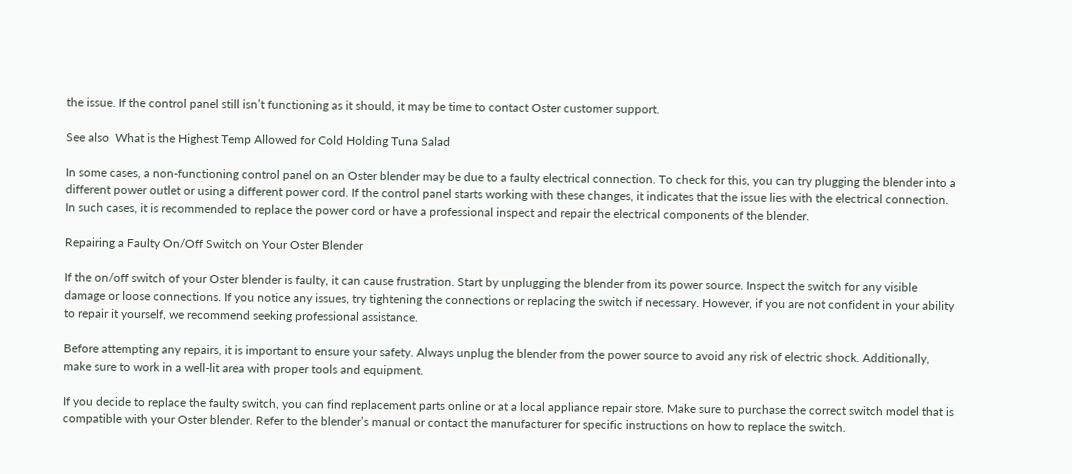the issue. If the control panel still isn’t functioning as it should, it may be time to contact Oster customer support.

See also  What is the Highest Temp Allowed for Cold Holding Tuna Salad

In some cases, a non-functioning control panel on an Oster blender may be due to a faulty electrical connection. To check for this, you can try plugging the blender into a different power outlet or using a different power cord. If the control panel starts working with these changes, it indicates that the issue lies with the electrical connection. In such cases, it is recommended to replace the power cord or have a professional inspect and repair the electrical components of the blender.

Repairing a Faulty On/Off Switch on Your Oster Blender

If the on/off switch of your Oster blender is faulty, it can cause frustration. Start by unplugging the blender from its power source. Inspect the switch for any visible damage or loose connections. If you notice any issues, try tightening the connections or replacing the switch if necessary. However, if you are not confident in your ability to repair it yourself, we recommend seeking professional assistance.

Before attempting any repairs, it is important to ensure your safety. Always unplug the blender from the power source to avoid any risk of electric shock. Additionally, make sure to work in a well-lit area with proper tools and equipment.

If you decide to replace the faulty switch, you can find replacement parts online or at a local appliance repair store. Make sure to purchase the correct switch model that is compatible with your Oster blender. Refer to the blender’s manual or contact the manufacturer for specific instructions on how to replace the switch.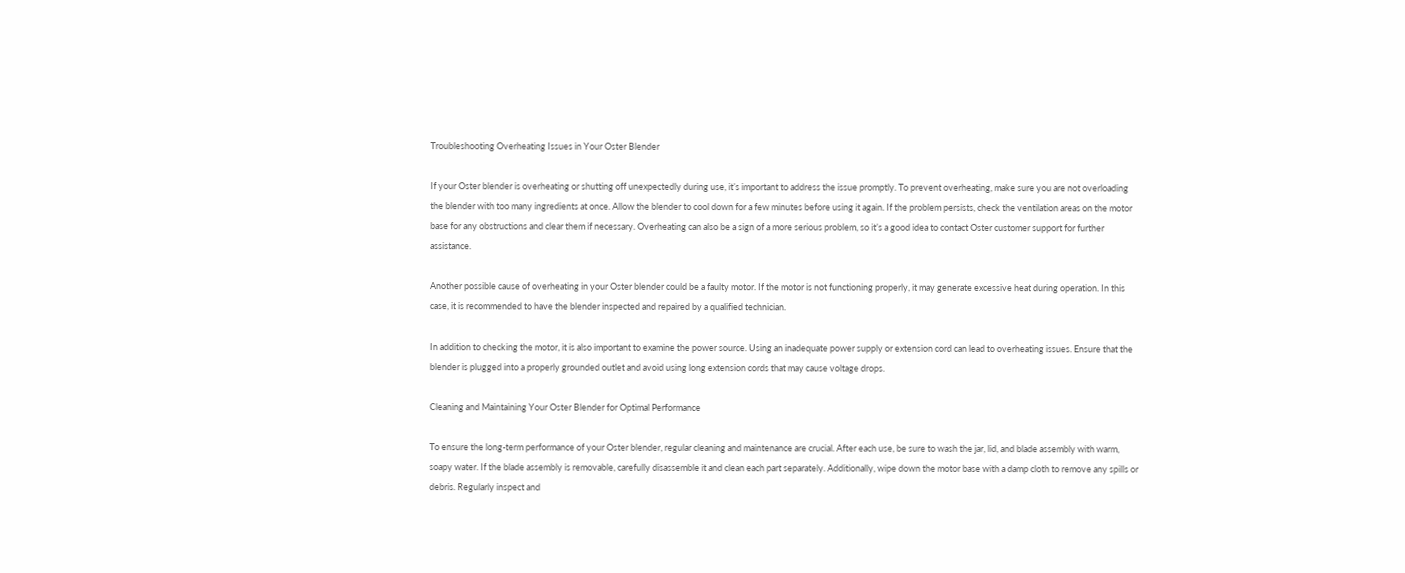Troubleshooting Overheating Issues in Your Oster Blender

If your Oster blender is overheating or shutting off unexpectedly during use, it’s important to address the issue promptly. To prevent overheating, make sure you are not overloading the blender with too many ingredients at once. Allow the blender to cool down for a few minutes before using it again. If the problem persists, check the ventilation areas on the motor base for any obstructions and clear them if necessary. Overheating can also be a sign of a more serious problem, so it’s a good idea to contact Oster customer support for further assistance.

Another possible cause of overheating in your Oster blender could be a faulty motor. If the motor is not functioning properly, it may generate excessive heat during operation. In this case, it is recommended to have the blender inspected and repaired by a qualified technician.

In addition to checking the motor, it is also important to examine the power source. Using an inadequate power supply or extension cord can lead to overheating issues. Ensure that the blender is plugged into a properly grounded outlet and avoid using long extension cords that may cause voltage drops.

Cleaning and Maintaining Your Oster Blender for Optimal Performance

To ensure the long-term performance of your Oster blender, regular cleaning and maintenance are crucial. After each use, be sure to wash the jar, lid, and blade assembly with warm, soapy water. If the blade assembly is removable, carefully disassemble it and clean each part separately. Additionally, wipe down the motor base with a damp cloth to remove any spills or debris. Regularly inspect and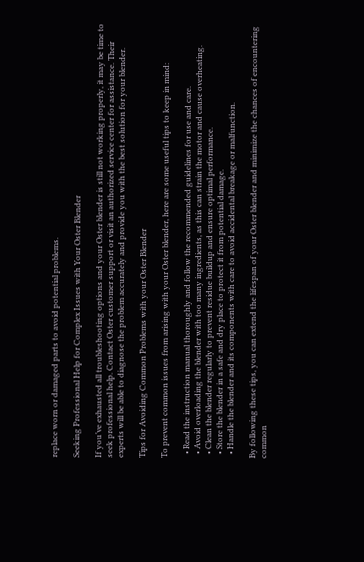replace worn or damaged parts to avoid potential problems.

Seeking Professional Help for Complex Issues with Your Oster Blender

If you’ve exhausted all troubleshooting options and your Oster blender is still not working properly, it may be time to seek professional help. Contact Oster customer support or visit an authorized service center for assistance. Their experts will be able to diagnose the problem accurately and provide you with the best solution for your blender.

Tips for Avoiding Common Problems with your Oster Blender

To prevent common issues from arising with your Oster blender, here are some useful tips to keep in mind:

  • Read the instruction manual thoroughly and follow the recommended guidelines for use and care.
  • Avoid overloading the blender with too many ingredients, as this can strain the motor and cause overheating.
  • Clean the blender regularly to prevent residue buildup and ensure optimal performance.
  • Store the blender in a safe and dry place to protect it from potential damage.
  • Handle the blender and its components with care to avoid accidental breakage or malfunction.

By following these tips, you can extend the lifespan of your Oster blender and minimize the chances of encountering common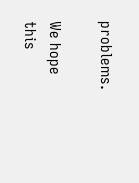problems.

We hope this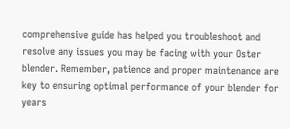comprehensive guide has helped you troubleshoot and resolve any issues you may be facing with your Oster blender. Remember, patience and proper maintenance are key to ensuring optimal performance of your blender for years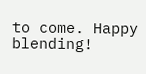to come. Happy blending!